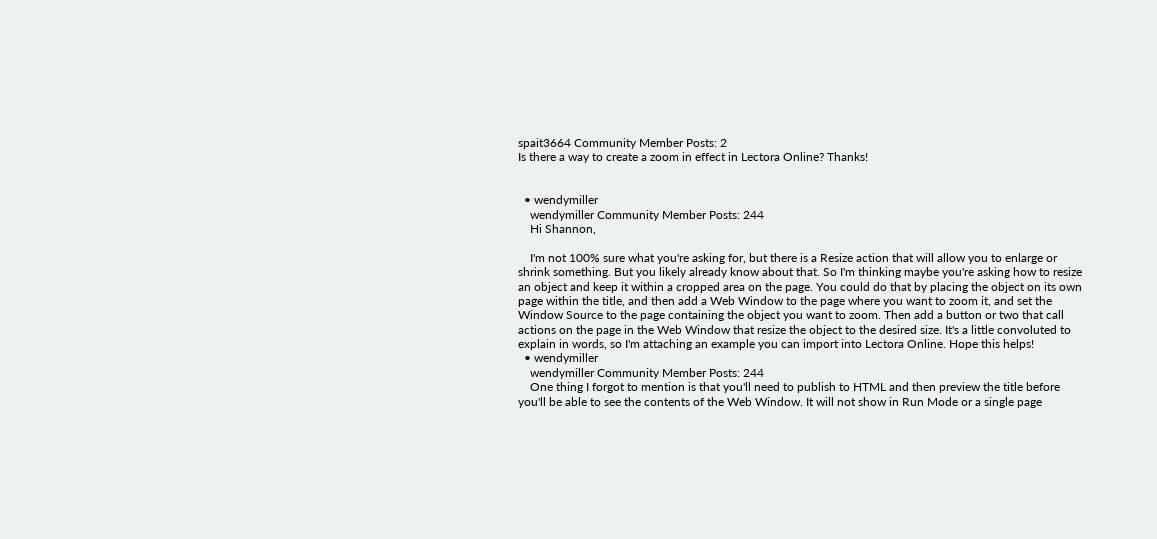spait3664 Community Member Posts: 2
Is there a way to create a zoom in effect in Lectora Online? Thanks!


  • wendymiller
    wendymiller Community Member Posts: 244
    Hi Shannon,

    I'm not 100% sure what you're asking for, but there is a Resize action that will allow you to enlarge or shrink something. But you likely already know about that. So I'm thinking maybe you're asking how to resize an object and keep it within a cropped area on the page. You could do that by placing the object on its own page within the title, and then add a Web Window to the page where you want to zoom it, and set the Window Source to the page containing the object you want to zoom. Then add a button or two that call actions on the page in the Web Window that resize the object to the desired size. It's a little convoluted to explain in words, so I'm attaching an example you can import into Lectora Online. Hope this helps!
  • wendymiller
    wendymiller Community Member Posts: 244
    One thing I forgot to mention is that you'll need to publish to HTML and then preview the title before you'll be able to see the contents of the Web Window. It will not show in Run Mode or a single page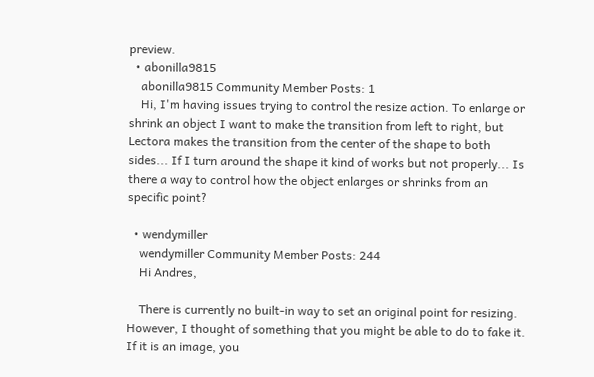preview.
  • abonilla9815
    abonilla9815 Community Member Posts: 1
    Hi, I'm having issues trying to control the resize action. To enlarge or shrink an object I want to make the transition from left to right, but Lectora makes the transition from the center of the shape to both sides... If I turn around the shape it kind of works but not properly... Is there a way to control how the object enlarges or shrinks from an specific point?

  • wendymiller
    wendymiller Community Member Posts: 244
    Hi Andres,

    There is currently no built-in way to set an original point for resizing. However, I thought of something that you might be able to do to fake it. If it is an image, you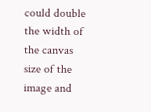could double the width of the canvas size of the image and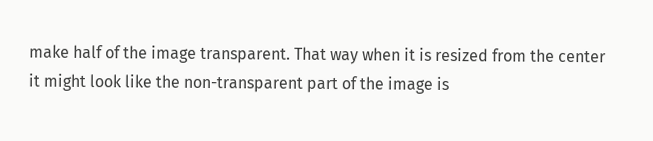make half of the image transparent. That way when it is resized from the center it might look like the non-transparent part of the image is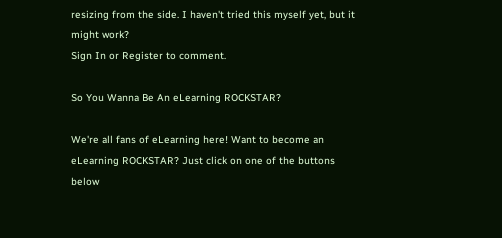resizing from the side. I haven't tried this myself yet, but it might work?
Sign In or Register to comment.

So You Wanna Be An eLearning ROCKSTAR?

We're all fans of eLearning here! Want to become an eLearning ROCKSTAR? Just click on one of the buttons below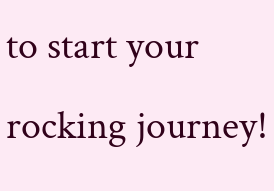to start your rocking journey!